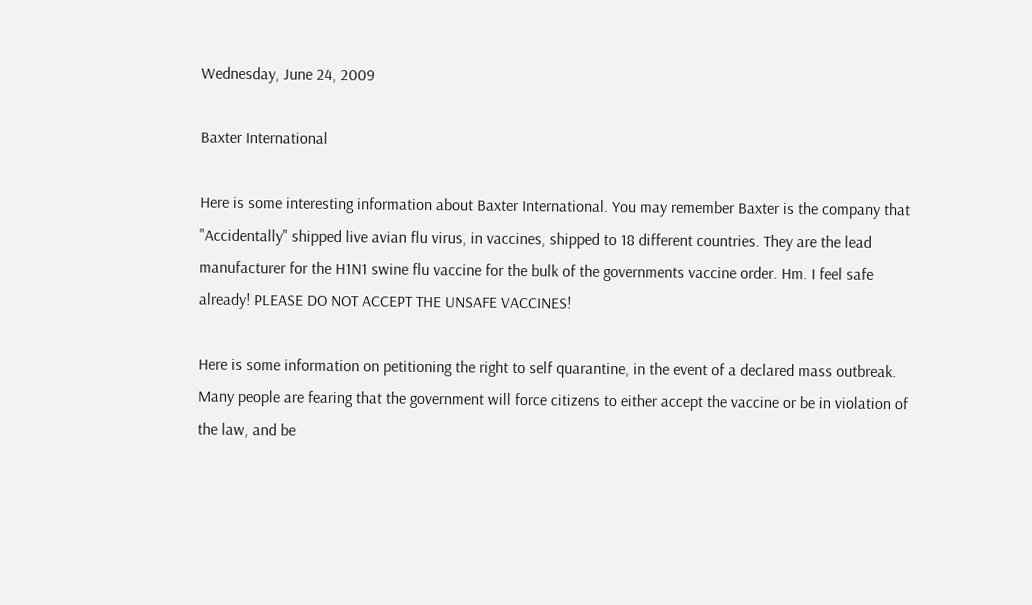Wednesday, June 24, 2009

Baxter International

Here is some interesting information about Baxter International. You may remember Baxter is the company that "Accidentally" shipped live avian flu virus, in vaccines, shipped to 18 different countries. They are the lead manufacturer for the H1N1 swine flu vaccine for the bulk of the governments vaccine order. Hm. I feel safe already! PLEASE DO NOT ACCEPT THE UNSAFE VACCINES!

Here is some information on petitioning the right to self quarantine, in the event of a declared mass outbreak. Many people are fearing that the government will force citizens to either accept the vaccine or be in violation of the law, and be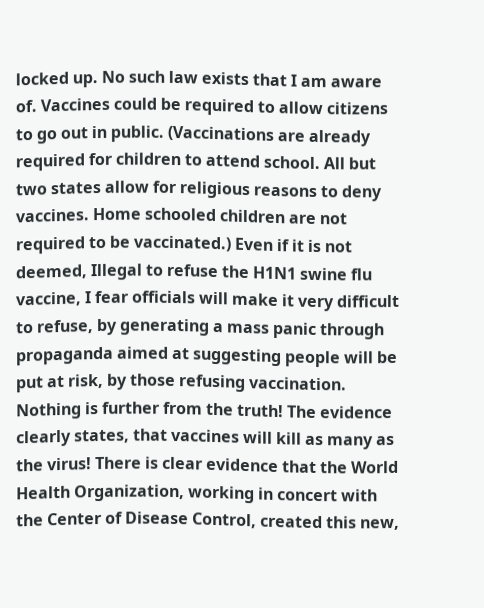locked up. No such law exists that I am aware of. Vaccines could be required to allow citizens to go out in public. (Vaccinations are already required for children to attend school. All but two states allow for religious reasons to deny vaccines. Home schooled children are not required to be vaccinated.) Even if it is not deemed, Illegal to refuse the H1N1 swine flu vaccine, I fear officials will make it very difficult to refuse, by generating a mass panic through propaganda aimed at suggesting people will be put at risk, by those refusing vaccination. Nothing is further from the truth! The evidence clearly states, that vaccines will kill as many as the virus! There is clear evidence that the World Health Organization, working in concert with the Center of Disease Control, created this new,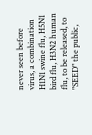never seen before virus, a combination H1N1 swine flu, H5N1 bird flu, H3N2 human flu, to be released, to "SEED" the public,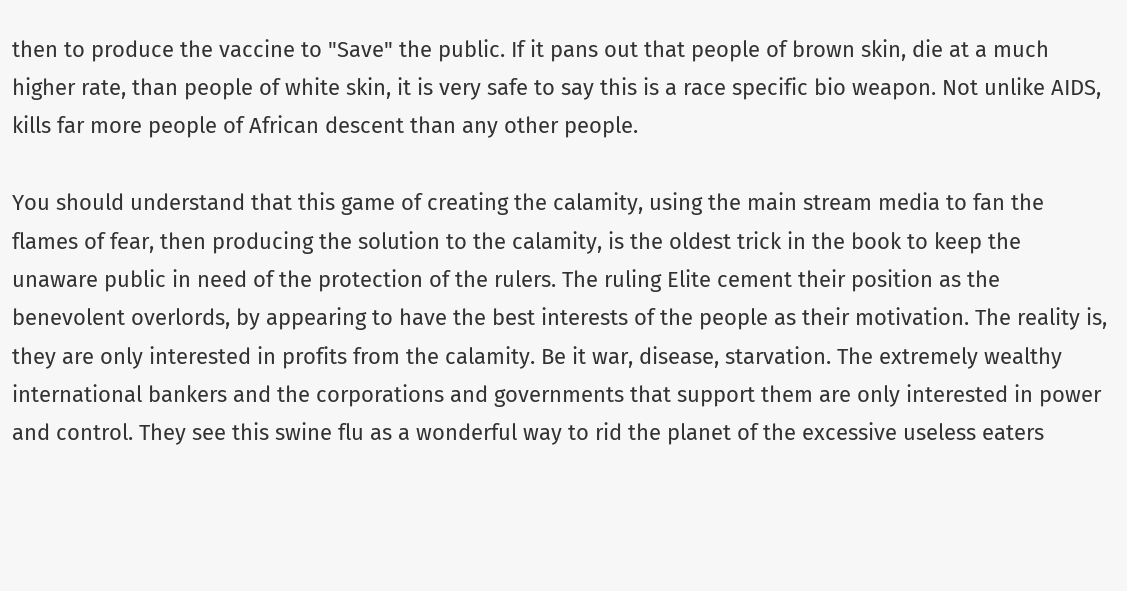then to produce the vaccine to "Save" the public. If it pans out that people of brown skin, die at a much higher rate, than people of white skin, it is very safe to say this is a race specific bio weapon. Not unlike AIDS, kills far more people of African descent than any other people.

You should understand that this game of creating the calamity, using the main stream media to fan the flames of fear, then producing the solution to the calamity, is the oldest trick in the book to keep the unaware public in need of the protection of the rulers. The ruling Elite cement their position as the benevolent overlords, by appearing to have the best interests of the people as their motivation. The reality is, they are only interested in profits from the calamity. Be it war, disease, starvation. The extremely wealthy international bankers and the corporations and governments that support them are only interested in power and control. They see this swine flu as a wonderful way to rid the planet of the excessive useless eaters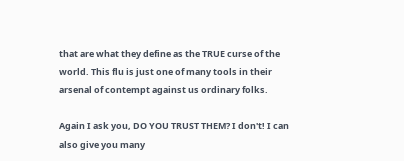that are what they define as the TRUE curse of the world. This flu is just one of many tools in their arsenal of contempt against us ordinary folks.

Again I ask you, DO YOU TRUST THEM? I don't! I can also give you many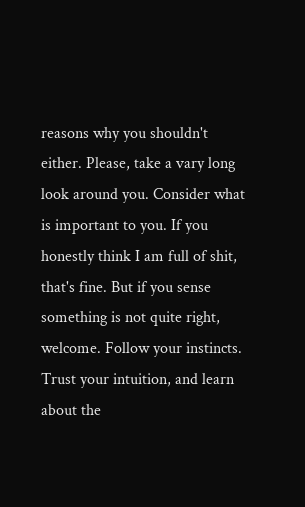reasons why you shouldn't either. Please, take a vary long look around you. Consider what is important to you. If you honestly think I am full of shit, that's fine. But if you sense something is not quite right, welcome. Follow your instincts. Trust your intuition, and learn about the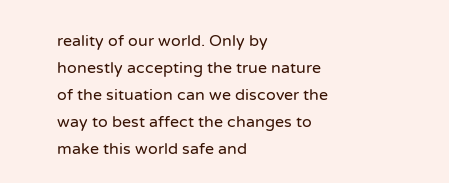reality of our world. Only by honestly accepting the true nature of the situation can we discover the way to best affect the changes to make this world safe and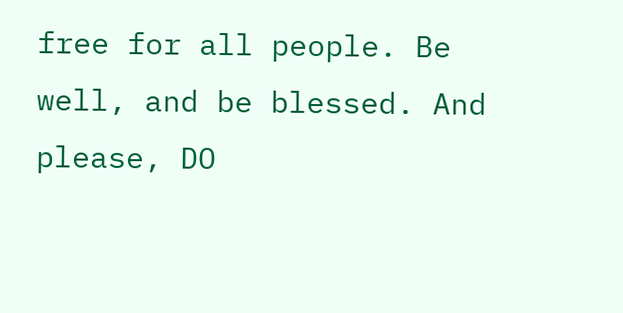free for all people. Be well, and be blessed. And please, DO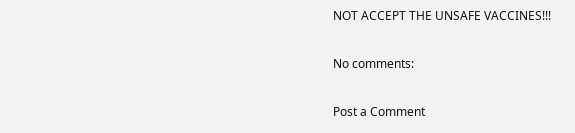NOT ACCEPT THE UNSAFE VACCINES!!!

No comments:

Post a Comment